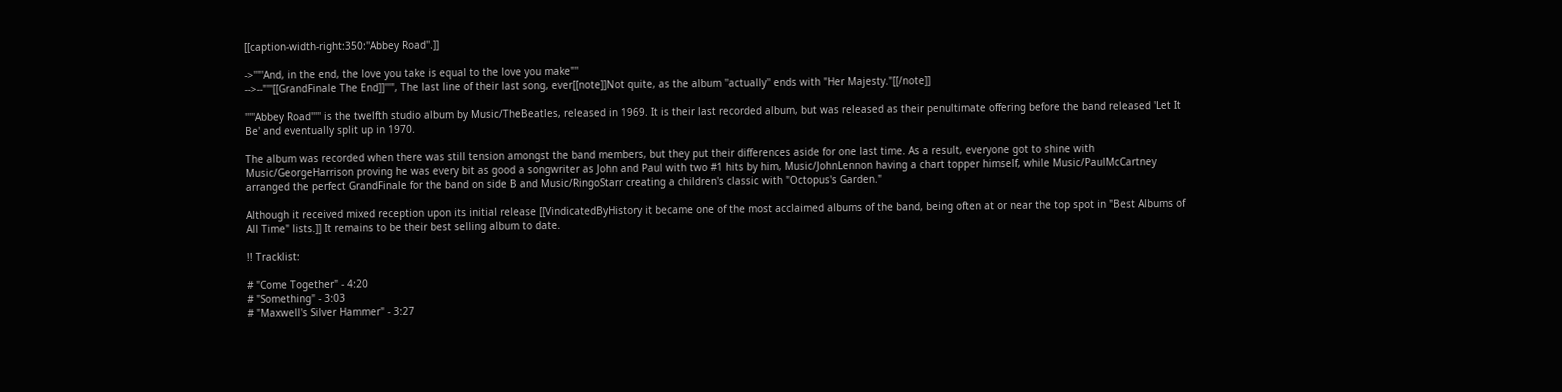[[caption-width-right:350:''Abbey Road''.]]

->''"'And, in the end, the love you take is equal to the love you make"''
-->--"'''[[GrandFinale The End]]'''", The last line of their last song, ever[[note]]Not quite, as the album ''actually'' ends with "Her Majesty."[[/note]]

'''''Abbey Road''''' is the twelfth studio album by Music/TheBeatles, released in 1969. It is their last recorded album, but was released as their penultimate offering before the band released 'Let It Be' and eventually split up in 1970.

The album was recorded when there was still tension amongst the band members, but they put their differences aside for one last time. As a result, everyone got to shine with Music/GeorgeHarrison proving he was every bit as good a songwriter as John and Paul with two #1 hits by him, Music/JohnLennon having a chart topper himself, while Music/PaulMcCartney arranged the perfect GrandFinale for the band on side B and Music/RingoStarr creating a children's classic with "Octopus's Garden."

Although it received mixed reception upon its initial release [[VindicatedByHistory it became one of the most acclaimed albums of the band, being often at or near the top spot in "Best Albums of All Time" lists.]] It remains to be their best selling album to date.

!! Tracklist:

# "Come Together" - 4:20
# "Something" - 3:03
# "Maxwell's Silver Hammer" - 3:27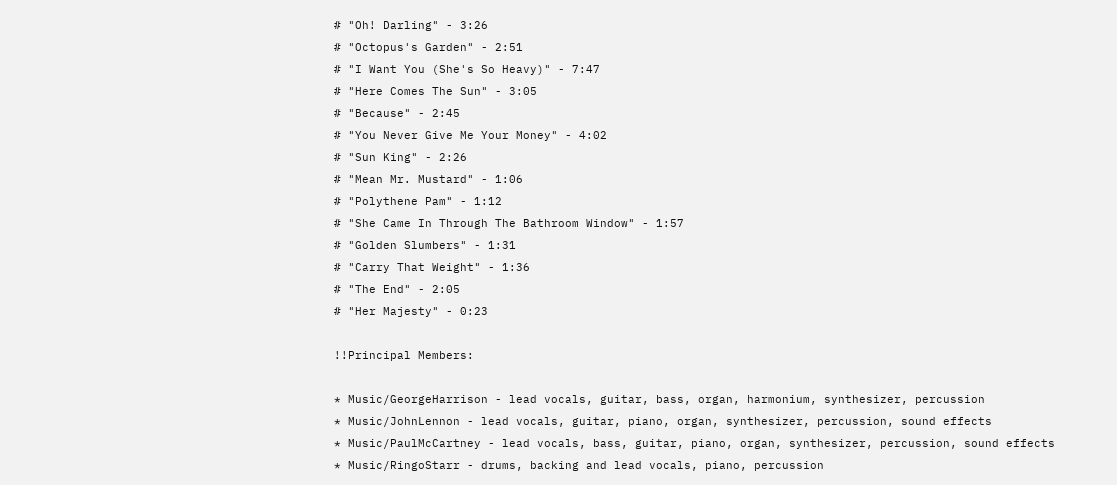# "Oh! Darling" - 3:26
# "Octopus's Garden" - 2:51
# "I Want You (She's So Heavy)" - 7:47
# "Here Comes The Sun" - 3:05
# "Because" - 2:45
# "You Never Give Me Your Money" - 4:02
# "Sun King" - 2:26
# "Mean Mr. Mustard" - 1:06
# "Polythene Pam" - 1:12
# "She Came In Through The Bathroom Window" - 1:57
# "Golden Slumbers" - 1:31
# "Carry That Weight" - 1:36
# "The End" - 2:05
# "Her Majesty" - 0:23

!!Principal Members:

* Music/GeorgeHarrison - lead vocals, guitar, bass, organ, harmonium, synthesizer, percussion
* Music/JohnLennon - lead vocals, guitar, piano, organ, synthesizer, percussion, sound effects
* Music/PaulMcCartney - lead vocals, bass, guitar, piano, organ, synthesizer, percussion, sound effects
* Music/RingoStarr - drums, backing and lead vocals, piano, percussion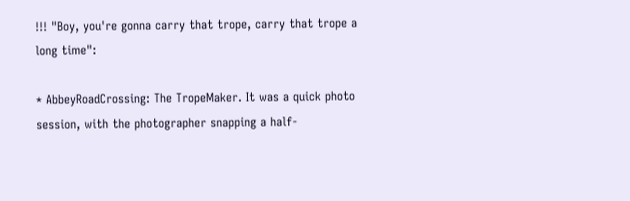!!! "Boy, you're gonna carry that trope, carry that trope a long time":

* AbbeyRoadCrossing: The TropeMaker. It was a quick photo session, with the photographer snapping a half-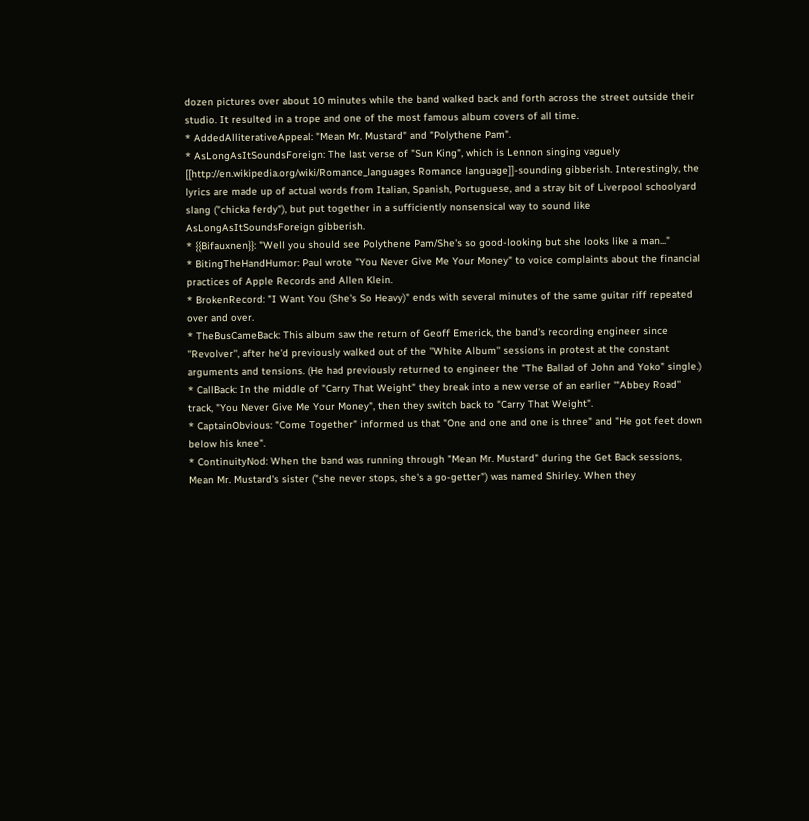dozen pictures over about 10 minutes while the band walked back and forth across the street outside their studio. It resulted in a trope and one of the most famous album covers of all time.
* AddedAlliterativeAppeal: "Mean Mr. Mustard" and "Polythene Pam".
* AsLongAsItSoundsForeign: The last verse of "Sun King", which is Lennon singing vaguely [[http://en.wikipedia.org/wiki/Romance_languages Romance language]]-sounding gibberish. Interestingly, the lyrics are made up of actual words from Italian, Spanish, Portuguese, and a stray bit of Liverpool schoolyard slang ("chicka ferdy"), but put together in a sufficiently nonsensical way to sound like AsLongAsItSoundsForeign gibberish.
* {{Bifauxnen}}: "Well you should see Polythene Pam/She's so good-looking but she looks like a man..."
* BitingTheHandHumor: Paul wrote "You Never Give Me Your Money" to voice complaints about the financial practices of Apple Records and Allen Klein.
* BrokenRecord: "I Want You (She's So Heavy)" ends with several minutes of the same guitar riff repeated over and over.
* TheBusCameBack: This album saw the return of Geoff Emerick, the band's recording engineer since ''Revolver'', after he'd previously walked out of the ''White Album'' sessions in protest at the constant arguments and tensions. (He had previously returned to engineer the "The Ballad of John and Yoko" single.)
* CallBack: In the middle of "Carry That Weight" they break into a new verse of an earlier '"Abbey Road'' track, "You Never Give Me Your Money", then they switch back to "Carry That Weight".
* CaptainObvious: "Come Together" informed us that "One and one and one is three" and "He got feet down below his knee".
* ContinuityNod: When the band was running through "Mean Mr. Mustard" during the Get Back sessions, Mean Mr. Mustard's sister ("she never stops, she's a go-getter") was named Shirley. When they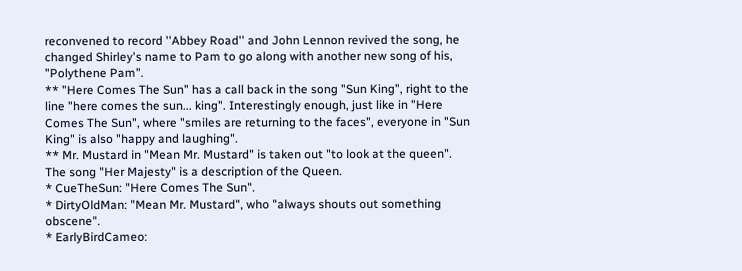reconvened to record ''Abbey Road'' and John Lennon revived the song, he changed Shirley's name to Pam to go along with another new song of his, "Polythene Pam".
** "Here Comes The Sun" has a call back in the song "Sun King", right to the line "here comes the sun... king". Interestingly enough, just like in "Here Comes The Sun", where "smiles are returning to the faces", everyone in "Sun King" is also "happy and laughing".
** Mr. Mustard in "Mean Mr. Mustard" is taken out "to look at the queen". The song "Her Majesty" is a description of the Queen.
* CueTheSun: "Here Comes The Sun".
* DirtyOldMan: "Mean Mr. Mustard", who "always shouts out something obscene".
* EarlyBirdCameo: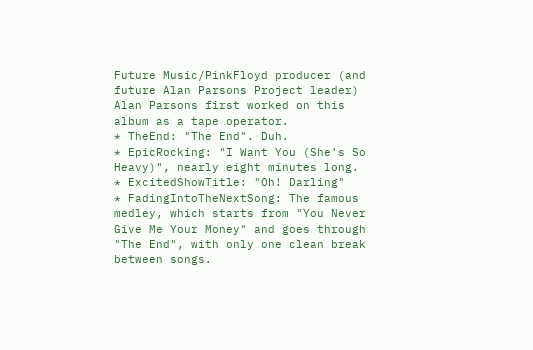Future Music/PinkFloyd producer (and future Alan Parsons Project leader) Alan Parsons first worked on this album as a tape operator.
* TheEnd: "The End". Duh.
* EpicRocking: "I Want You (She's So Heavy)", nearly eight minutes long.
* ExcitedShowTitle: "Oh! Darling"
* FadingIntoTheNextSong: The famous medley, which starts from "You Never Give Me Your Money" and goes through "The End", with only one clean break between songs.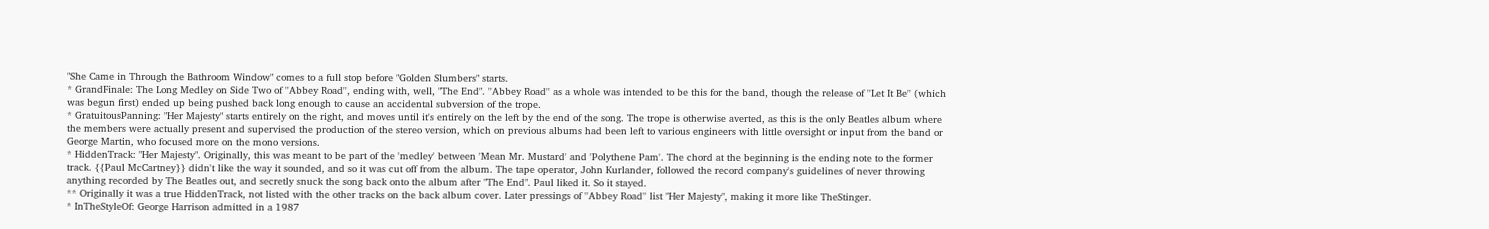"She Came in Through the Bathroom Window" comes to a full stop before "Golden Slumbers" starts.
* GrandFinale: The Long Medley on Side Two of ''Abbey Road'', ending with, well, "The End". ''Abbey Road'' as a whole was intended to be this for the band, though the release of ''Let It Be'' (which was begun first) ended up being pushed back long enough to cause an accidental subversion of the trope.
* GratuitousPanning: "Her Majesty" starts entirely on the right, and moves until it's entirely on the left by the end of the song. The trope is otherwise averted, as this is the only Beatles album where the members were actually present and supervised the production of the stereo version, which on previous albums had been left to various engineers with little oversight or input from the band or George Martin, who focused more on the mono versions.
* HiddenTrack: "Her Majesty". Originally, this was meant to be part of the 'medley' between 'Mean Mr. Mustard' and 'Polythene Pam'. The chord at the beginning is the ending note to the former track. {{Paul McCartney}} didn't like the way it sounded, and so it was cut off from the album. The tape operator, John Kurlander, followed the record company's guidelines of never throwing anything recorded by The Beatles out, and secretly snuck the song back onto the album after "The End". Paul liked it. So it stayed.
** Originally it was a true HiddenTrack, not listed with the other tracks on the back album cover. Later pressings of ''Abbey Road'' list "Her Majesty", making it more like TheStinger.
* InTheStyleOf: George Harrison admitted in a 1987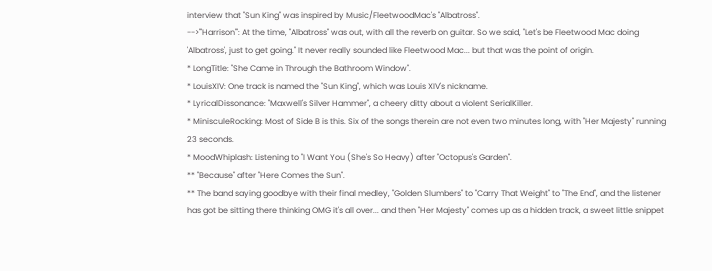interview that "Sun King" was inspired by Music/FleetwoodMac's "Albatross".
-->'''Harrison''': At the time, "Albatross" was out, with all the reverb on guitar. So we said, "Let's be Fleetwood Mac doing 'Albatross', just to get going." It never really sounded like Fleetwood Mac... but that was the point of origin.
* LongTitle: "She Came in Through the Bathroom Window".
* LouisXIV: One track is named the "Sun King", which was Louis XIV's nickname.
* LyricalDissonance: "Maxwell's Silver Hammer", a cheery ditty about a violent SerialKiller.
* MinisculeRocking: Most of Side B is this. Six of the songs therein are not even two minutes long, with "Her Majesty" running 23 seconds.
* MoodWhiplash: Listening to "I Want You (She's So Heavy) after "Octopus's Garden".
** "Because" after "Here Comes the Sun".
** The band saying goodbye with their final medley, "Golden Slumbers" to "Carry That Weight" to "The End", and the listener has got be sitting there thinking OMG it's all over... and then "Her Majesty" comes up as a hidden track, a sweet little snippet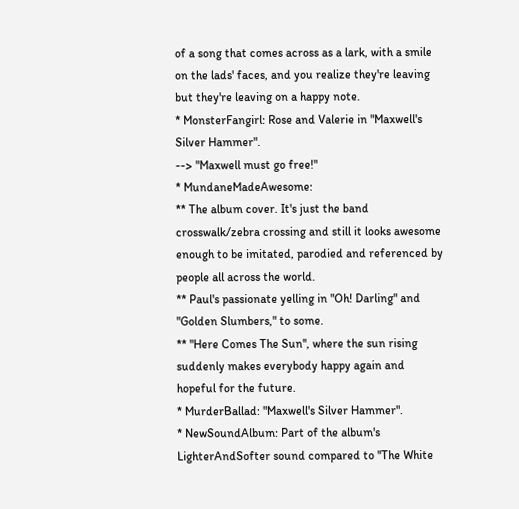of a song that comes across as a lark, with a smile on the lads' faces, and you realize they're leaving but they're leaving on a happy note.
* MonsterFangirl: Rose and Valerie in "Maxwell's Silver Hammer".
--> "Maxwell must go free!"
* MundaneMadeAwesome:
** The album cover. It's just the band crosswalk/zebra crossing and still it looks awesome enough to be imitated, parodied and referenced by people all across the world.
** Paul's passionate yelling in "Oh! Darling" and "Golden Slumbers," to some.
** "Here Comes The Sun'', where the sun rising suddenly makes everybody happy again and hopeful for the future.
* MurderBallad: "Maxwell's Silver Hammer".
* NewSoundAlbum: Part of the album's LighterAndSofter sound compared to ''The White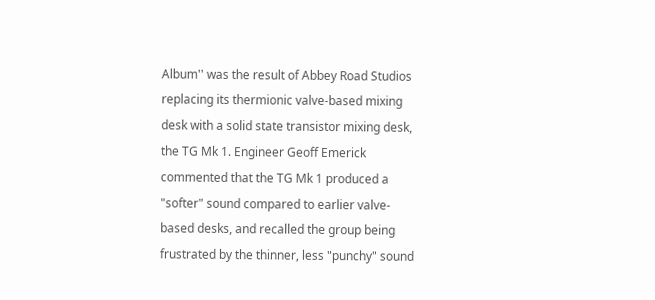Album'' was the result of Abbey Road Studios replacing its thermionic valve-based mixing desk with a solid state transistor mixing desk, the TG Mk 1. Engineer Geoff Emerick commented that the TG Mk 1 produced a "softer" sound compared to earlier valve-based desks, and recalled the group being frustrated by the thinner, less "punchy" sound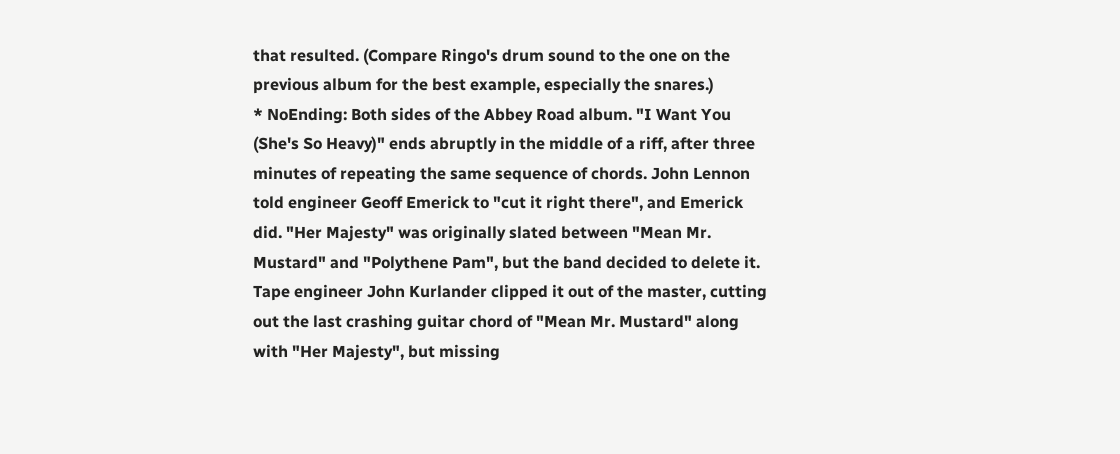that resulted. (Compare Ringo's drum sound to the one on the previous album for the best example, especially the snares.)
* NoEnding: Both sides of the Abbey Road album. "I Want You (She's So Heavy)" ends abruptly in the middle of a riff, after three minutes of repeating the same sequence of chords. John Lennon told engineer Geoff Emerick to "cut it right there", and Emerick did. "Her Majesty" was originally slated between "Mean Mr. Mustard" and "Polythene Pam", but the band decided to delete it. Tape engineer John Kurlander clipped it out of the master, cutting out the last crashing guitar chord of "Mean Mr. Mustard" along with "Her Majesty", but missing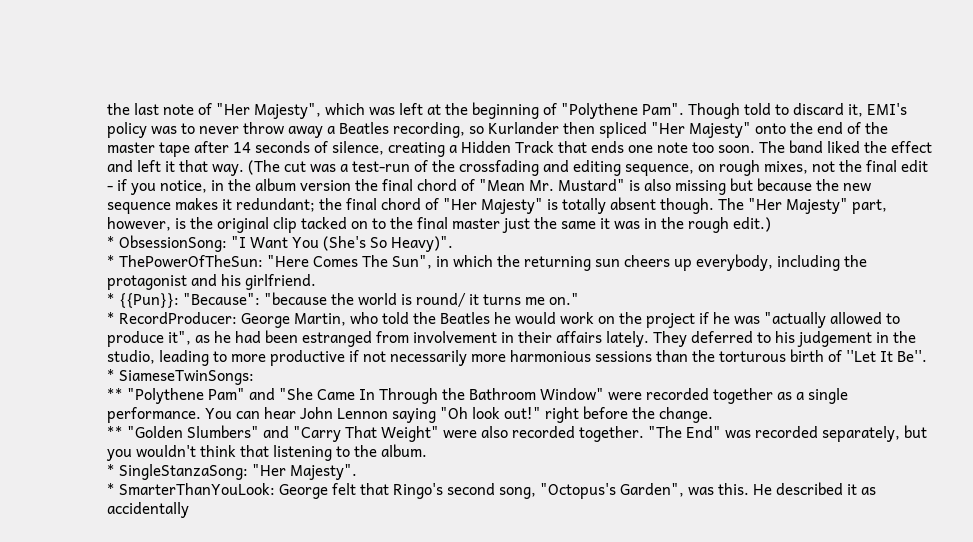the last note of "Her Majesty", which was left at the beginning of "Polythene Pam". Though told to discard it, EMI's policy was to never throw away a Beatles recording, so Kurlander then spliced "Her Majesty" onto the end of the master tape after 14 seconds of silence, creating a Hidden Track that ends one note too soon. The band liked the effect and left it that way. (The cut was a test-run of the crossfading and editing sequence, on rough mixes, not the final edit - if you notice, in the album version the final chord of "Mean Mr. Mustard" is also missing but because the new sequence makes it redundant; the final chord of "Her Majesty" is totally absent though. The "Her Majesty" part, however, is the original clip tacked on to the final master just the same it was in the rough edit.)
* ObsessionSong: "I Want You (She's So Heavy)".
* ThePowerOfTheSun: "Here Comes The Sun", in which the returning sun cheers up everybody, including the protagonist and his girlfriend.
* {{Pun}}: "Because": "because the world is round/ it turns me on."
* RecordProducer: George Martin, who told the Beatles he would work on the project if he was "actually allowed to produce it", as he had been estranged from involvement in their affairs lately. They deferred to his judgement in the studio, leading to more productive if not necessarily more harmonious sessions than the torturous birth of ''Let It Be''.
* SiameseTwinSongs:
** "Polythene Pam" and "She Came In Through the Bathroom Window" were recorded together as a single performance. You can hear John Lennon saying "Oh look out!" right before the change.
** "Golden Slumbers" and "Carry That Weight" were also recorded together. "The End" was recorded separately, but you wouldn't think that listening to the album.
* SingleStanzaSong: "Her Majesty".
* SmarterThanYouLook: George felt that Ringo's second song, "Octopus's Garden", was this. He described it as accidentally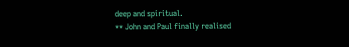deep and spiritual.
** John and Paul finally realised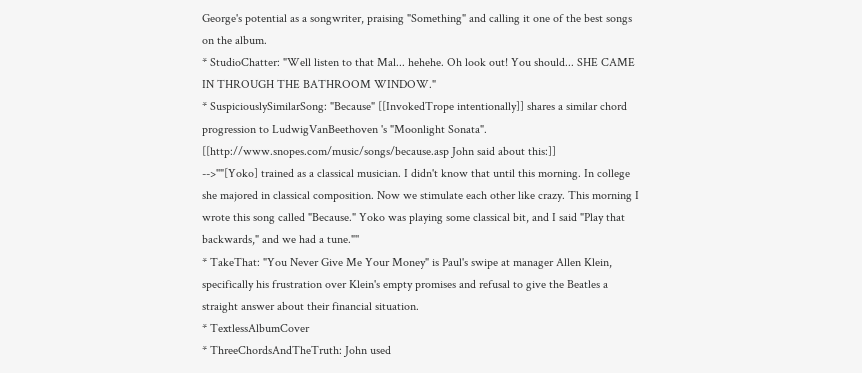George's potential as a songwriter, praising "Something" and calling it one of the best songs on the album.
* StudioChatter: "Well listen to that Mal... hehehe. Oh look out! You should... SHE CAME IN THROUGH THE BATHROOM WINDOW."
* SuspiciouslySimilarSong: "Because" [[InvokedTrope intentionally]] shares a similar chord progression to LudwigVanBeethoven 's "Moonlight Sonata". [[http://www.snopes.com/music/songs/because.asp John said about this:]]
-->''"[Yoko] trained as a classical musician. I didn't know that until this morning. In college she majored in classical composition. Now we stimulate each other like crazy. This morning I wrote this song called "Because." Yoko was playing some classical bit, and I said "Play that backwards," and we had a tune."''
* TakeThat: "You Never Give Me Your Money" is Paul's swipe at manager Allen Klein, specifically his frustration over Klein's empty promises and refusal to give the Beatles a straight answer about their financial situation.
* TextlessAlbumCover
* ThreeChordsAndTheTruth: John used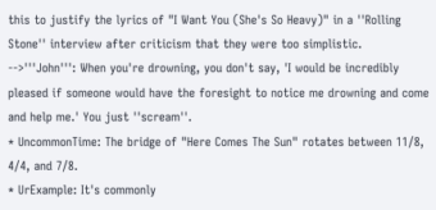this to justify the lyrics of "I Want You (She's So Heavy)" in a ''Rolling Stone'' interview after criticism that they were too simplistic.
-->'''John''': When you're drowning, you don't say, 'I would be incredibly pleased if someone would have the foresight to notice me drowning and come and help me.' You just ''scream''.
* UncommonTime: The bridge of "Here Comes The Sun" rotates between 11/8, 4/4, and 7/8.
* UrExample: It's commonly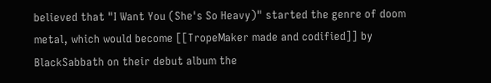believed that "I Want You (She's So Heavy)" started the genre of doom metal, which would become [[TropeMaker made and codified]] by BlackSabbath on their debut album the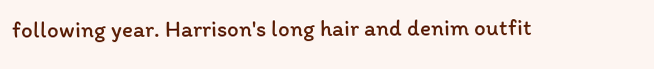following year. Harrison's long hair and denim outfit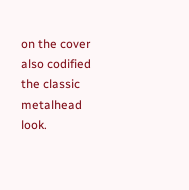on the cover also codified the classic metalhead look.